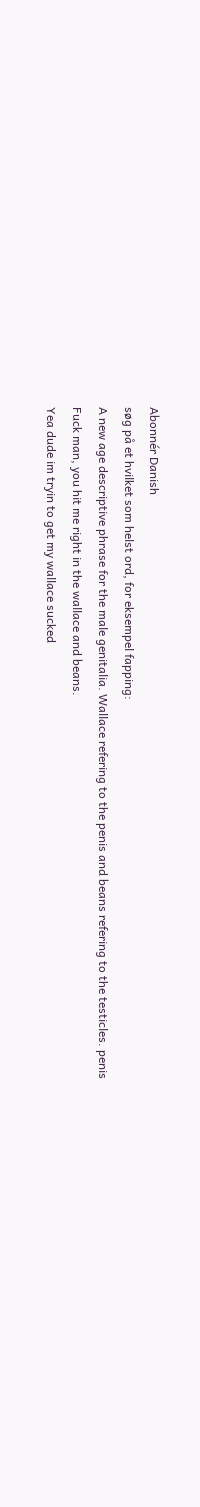Abonnér Danish
søg på et hvilket som helst ord, for eksempel fapping:
A new age descriptive phrase for the male genitalia. Wallace refering to the penis and beans refering to the testicles. penis
Fuck man, you hit me right in the wallace and beans.
Yea dude im tryin to get my wallace sucked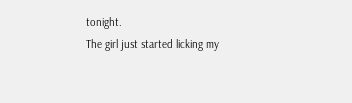tonight.
The girl just started licking my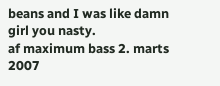beans and I was like damn girl you nasty.
af maximum bass 2. marts 2007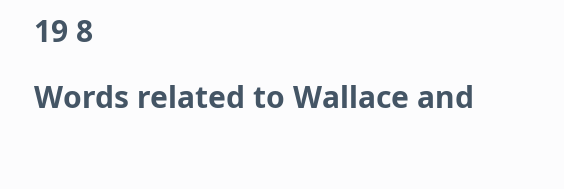19 8

Words related to Wallace and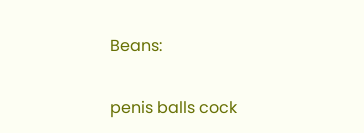Beans:

penis balls cock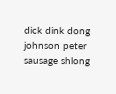dick dink dong johnson peter sausage shlong